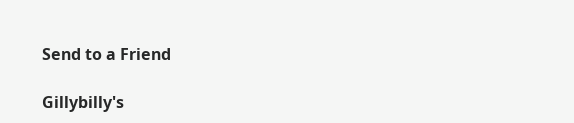Send to a Friend

Gillybilly's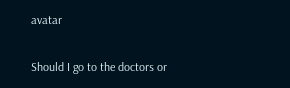avatar

Should I go to the doctors or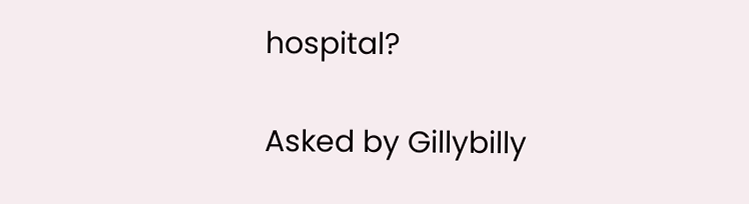hospital?

Asked by Gillybilly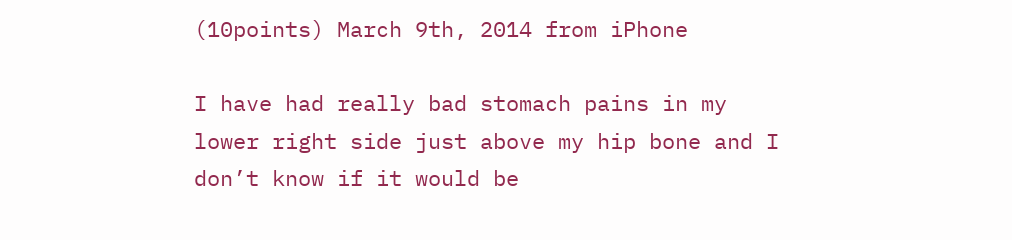(10points) March 9th, 2014 from iPhone

I have had really bad stomach pains in my lower right side just above my hip bone and I don’t know if it would be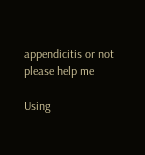appendicitis or not please help me

Using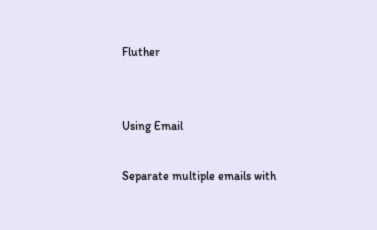Fluther


Using Email

Separate multiple emails with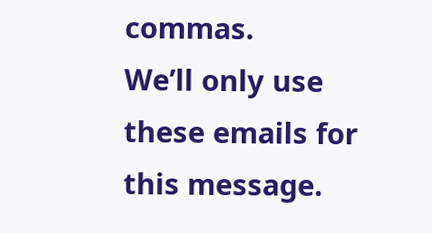commas.
We’ll only use these emails for this message.